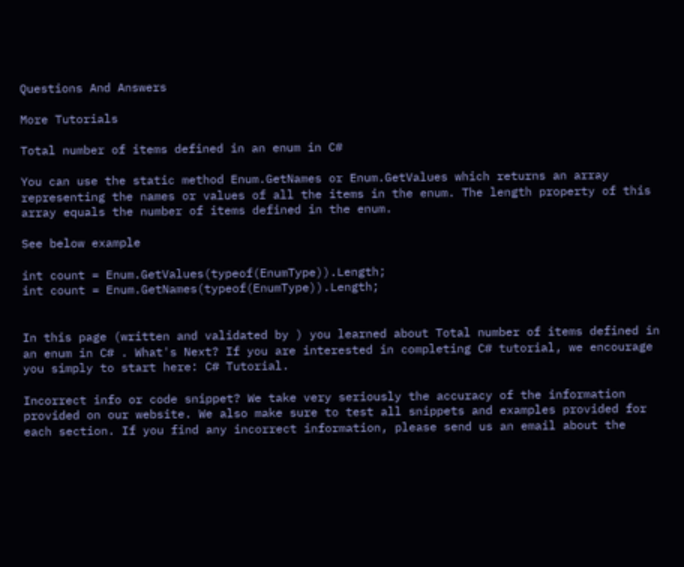Questions And Answers

More Tutorials

Total number of items defined in an enum in C#

You can use the static method Enum.GetNames or Enum.GetValues which returns an array representing the names or values of all the items in the enum. The length property of this array equals the number of items defined in the enum.

See below example

int count = Enum.GetValues(typeof(EnumType)).Length;
int count = Enum.GetNames(typeof(EnumType)).Length;


In this page (written and validated by ) you learned about Total number of items defined in an enum in C# . What's Next? If you are interested in completing C# tutorial, we encourage you simply to start here: C# Tutorial.

Incorrect info or code snippet? We take very seriously the accuracy of the information provided on our website. We also make sure to test all snippets and examples provided for each section. If you find any incorrect information, please send us an email about the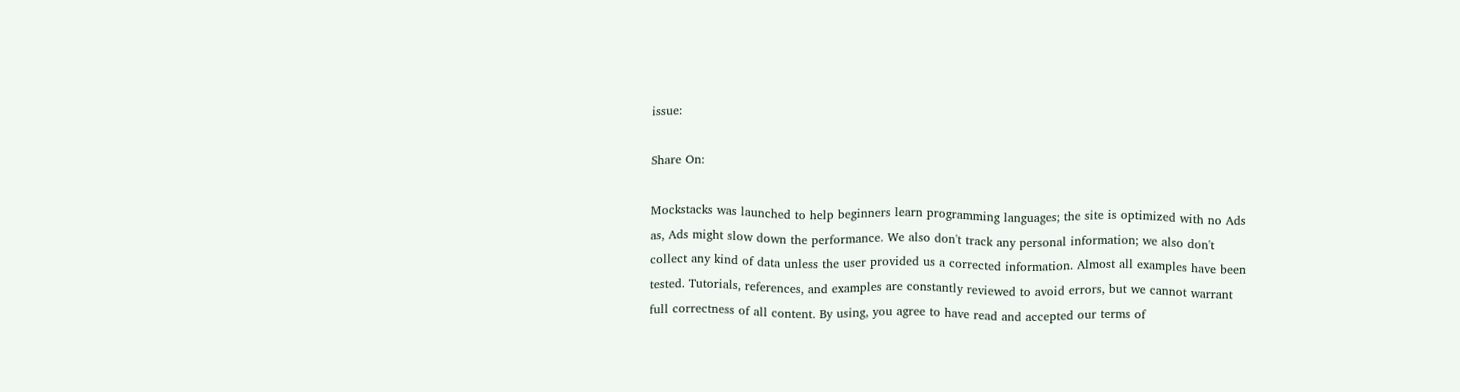issue:

Share On:

Mockstacks was launched to help beginners learn programming languages; the site is optimized with no Ads as, Ads might slow down the performance. We also don't track any personal information; we also don't collect any kind of data unless the user provided us a corrected information. Almost all examples have been tested. Tutorials, references, and examples are constantly reviewed to avoid errors, but we cannot warrant full correctness of all content. By using, you agree to have read and accepted our terms of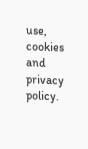use, cookies and privacy policy.